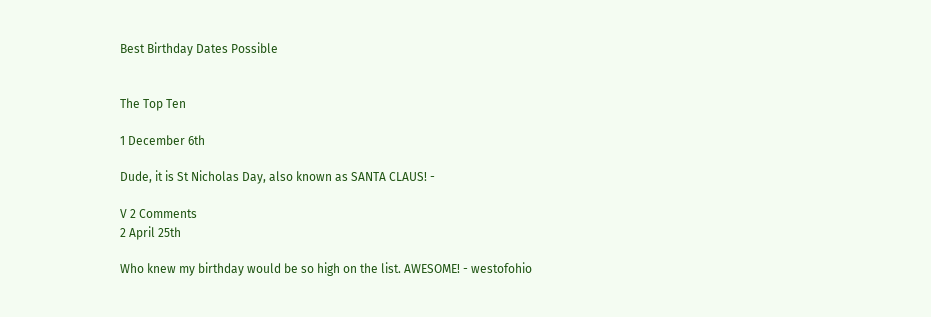Best Birthday Dates Possible


The Top Ten

1 December 6th

Dude, it is St Nicholas Day, also known as SANTA CLAUS! -

V 2 Comments
2 April 25th

Who knew my birthday would be so high on the list. AWESOME! - westofohio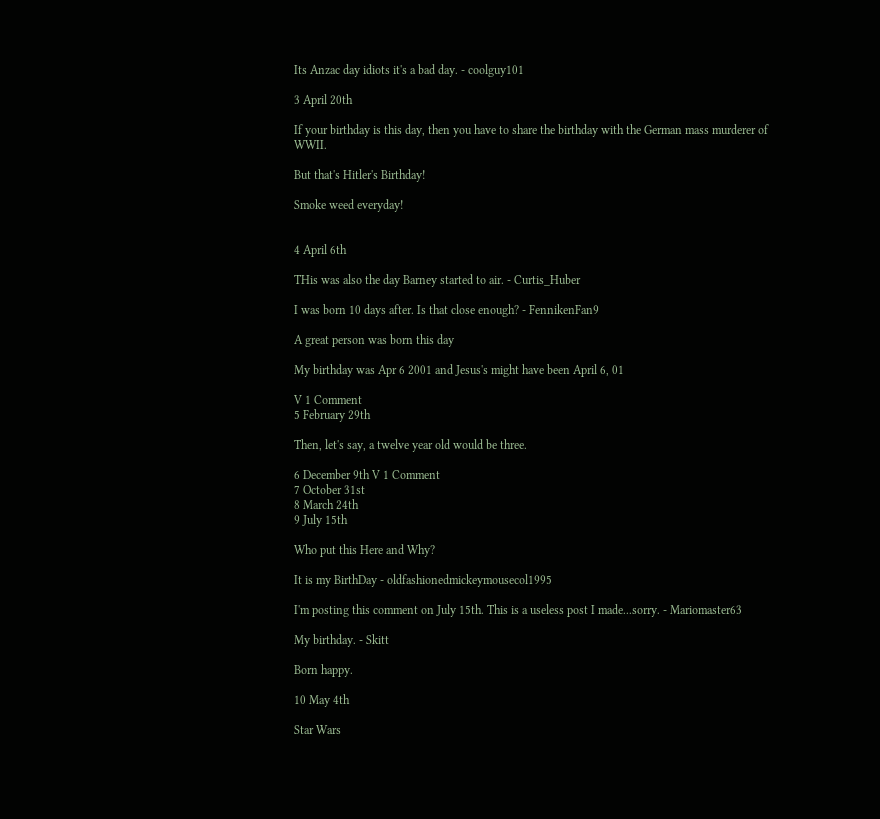Its Anzac day idiots it's a bad day. - coolguy101

3 April 20th

If your birthday is this day, then you have to share the birthday with the German mass murderer of WWII.

But that's Hitler's Birthday!

Smoke weed everyday!


4 April 6th

THis was also the day Barney started to air. - Curtis_Huber

I was born 10 days after. Is that close enough? - FennikenFan9

A great person was born this day

My birthday was Apr 6 2001 and Jesus's might have been April 6, 01

V 1 Comment
5 February 29th

Then, let's say, a twelve year old would be three.

6 December 9th V 1 Comment
7 October 31st
8 March 24th
9 July 15th

Who put this Here and Why?

It is my BirthDay - oldfashionedmickeymousecol1995

I'm posting this comment on July 15th. This is a useless post I made...sorry. - Mariomaster63

My birthday. - Skitt

Born happy.

10 May 4th

Star Wars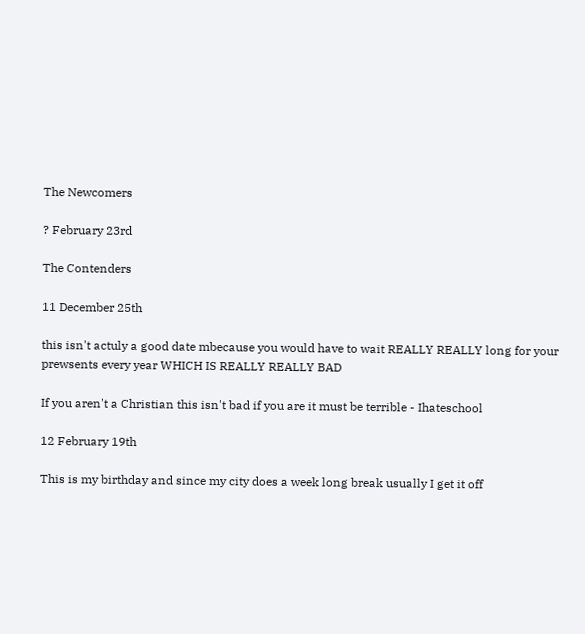The Newcomers

? February 23rd

The Contenders

11 December 25th

this isn't actuly a good date mbecause you would have to wait REALLY REALLY long for your prewsents every year WHICH IS REALLY REALLY BAD

If you aren't a Christian this isn't bad if you are it must be terrible - Ihateschool

12 February 19th

This is my birthday and since my city does a week long break usually I get it off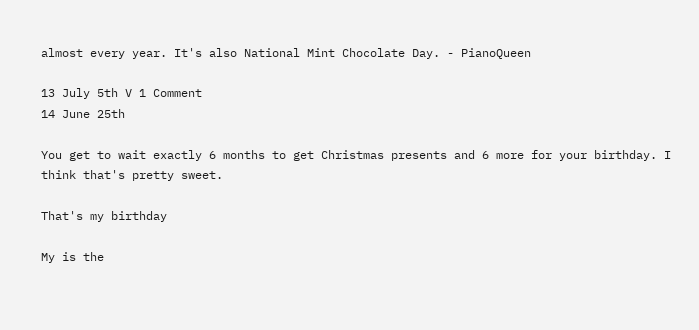almost every year. It's also National Mint Chocolate Day. - PianoQueen

13 July 5th V 1 Comment
14 June 25th

You get to wait exactly 6 months to get Christmas presents and 6 more for your birthday. I think that's pretty sweet.

That's my birthday

My is the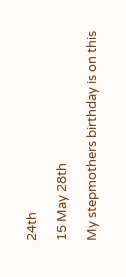24th

15 May 28th

My stepmothers birthday is on this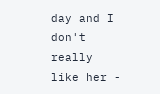day and I don't really like her -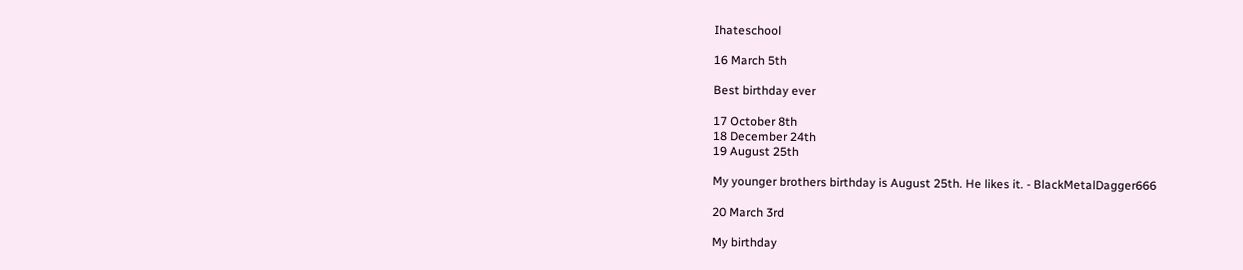Ihateschool

16 March 5th

Best birthday ever

17 October 8th
18 December 24th
19 August 25th

My younger brothers birthday is August 25th. He likes it. - BlackMetalDagger666

20 March 3rd

My birthday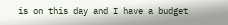is on this day and I have a budget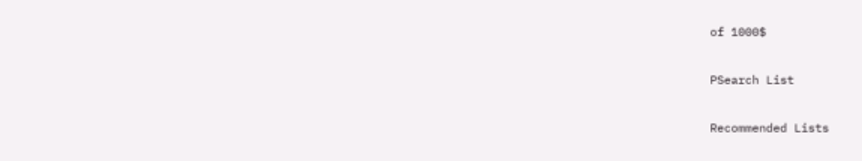of 1000$

PSearch List

Recommended Lists